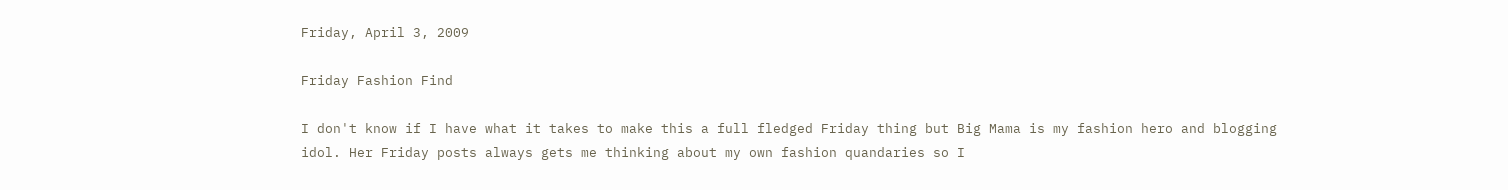Friday, April 3, 2009

Friday Fashion Find

I don't know if I have what it takes to make this a full fledged Friday thing but Big Mama is my fashion hero and blogging idol. Her Friday posts always gets me thinking about my own fashion quandaries so I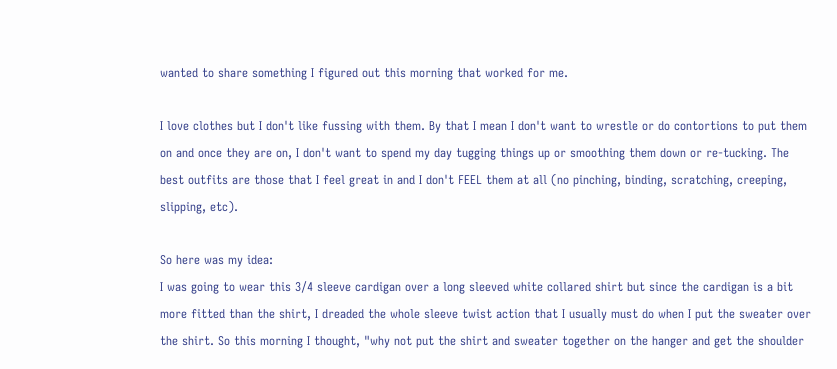wanted to share something I figured out this morning that worked for me.

I love clothes but I don't like fussing with them. By that I mean I don't want to wrestle or do contortions to put them on and once they are on, I don't want to spend my day tugging things up or smoothing them down or re-tucking. The best outfits are those that I feel great in and I don't FEEL them at all (no pinching, binding, scratching, creeping, slipping, etc).

So here was my idea:
I was going to wear this 3/4 sleeve cardigan over a long sleeved white collared shirt but since the cardigan is a bit more fitted than the shirt, I dreaded the whole sleeve twist action that I usually must do when I put the sweater over the shirt. So this morning I thought, "why not put the shirt and sweater together on the hanger and get the shoulder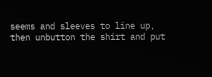seems and sleeves to line up, then unbutton the shirt and put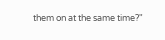them on at the same time?"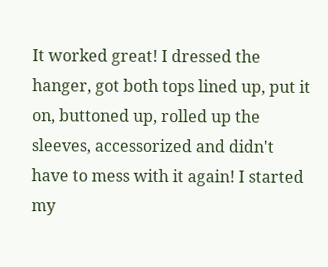It worked great! I dressed the hanger, got both tops lined up, put it on, buttoned up, rolled up the sleeves, accessorized and didn't have to mess with it again! I started my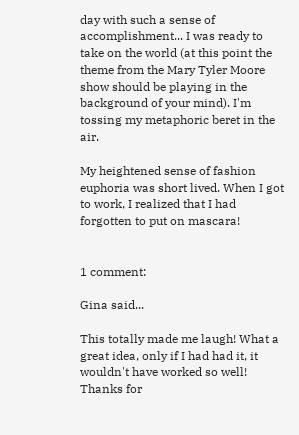day with such a sense of accomplishment... I was ready to take on the world (at this point the theme from the Mary Tyler Moore show should be playing in the background of your mind). I'm tossing my metaphoric beret in the air.

My heightened sense of fashion euphoria was short lived. When I got to work, I realized that I had forgotten to put on mascara!


1 comment:

Gina said...

This totally made me laugh! What a great idea, only if I had had it, it wouldn't have worked so well! Thanks for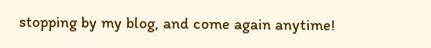stopping by my blog, and come again anytime!